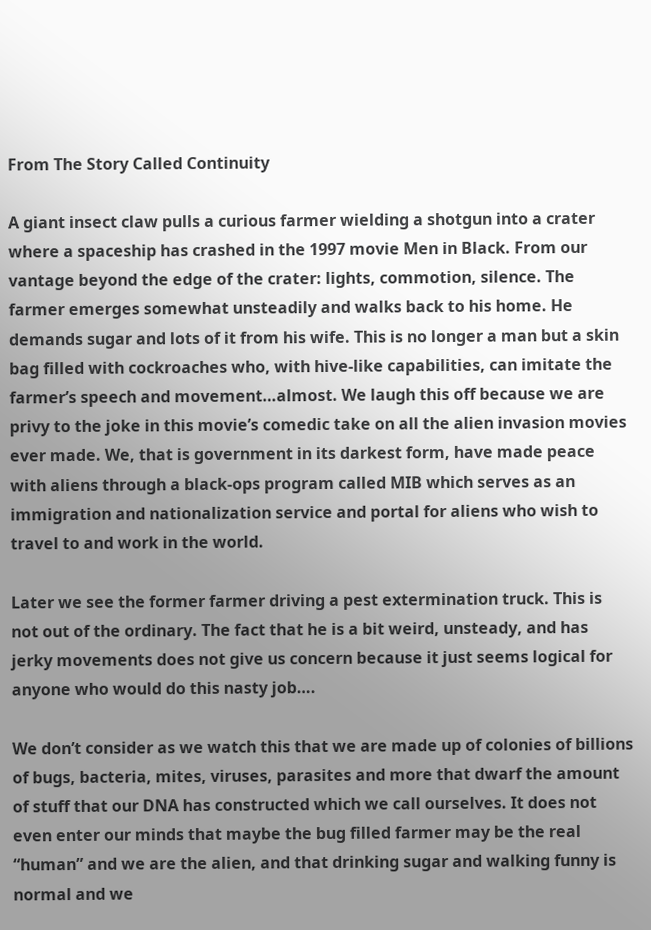From The Story Called Continuity

A giant insect claw pulls a curious farmer wielding a shotgun into a crater where a spaceship has crashed in the 1997 movie Men in Black. From our vantage beyond the edge of the crater: lights, commotion, silence. The farmer emerges somewhat unsteadily and walks back to his home. He demands sugar and lots of it from his wife. This is no longer a man but a skin bag filled with cockroaches who, with hive-like capabilities, can imitate the farmer’s speech and movement…almost. We laugh this off because we are privy to the joke in this movie’s comedic take on all the alien invasion movies ever made. We, that is government in its darkest form, have made peace with aliens through a black-ops program called MIB which serves as an immigration and nationalization service and portal for aliens who wish to travel to and work in the world.

Later we see the former farmer driving a pest extermination truck. This is not out of the ordinary. The fact that he is a bit weird, unsteady, and has jerky movements does not give us concern because it just seems logical for anyone who would do this nasty job….

We don’t consider as we watch this that we are made up of colonies of billions of bugs, bacteria, mites, viruses, parasites and more that dwarf the amount of stuff that our DNA has constructed which we call ourselves. It does not even enter our minds that maybe the bug filled farmer may be the real “human” and we are the alien, and that drinking sugar and walking funny is normal and we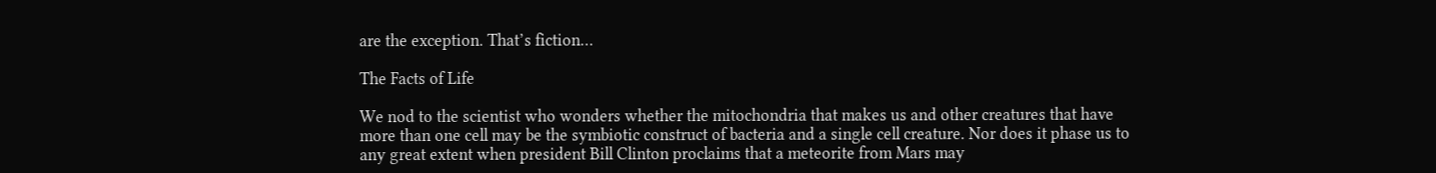are the exception. That’s fiction…

The Facts of Life

We nod to the scientist who wonders whether the mitochondria that makes us and other creatures that have more than one cell may be the symbiotic construct of bacteria and a single cell creature. Nor does it phase us to any great extent when president Bill Clinton proclaims that a meteorite from Mars may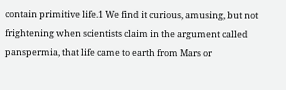contain primitive life.1 We find it curious, amusing, but not frightening when scientists claim in the argument called panspermia, that life came to earth from Mars or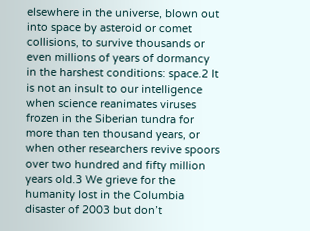elsewhere in the universe, blown out into space by asteroid or comet collisions, to survive thousands or even millions of years of dormancy in the harshest conditions: space.2 It is not an insult to our intelligence when science reanimates viruses frozen in the Siberian tundra for more than ten thousand years, or when other researchers revive spoors over two hundred and fifty million years old.3 We grieve for the humanity lost in the Columbia disaster of 2003 but don’t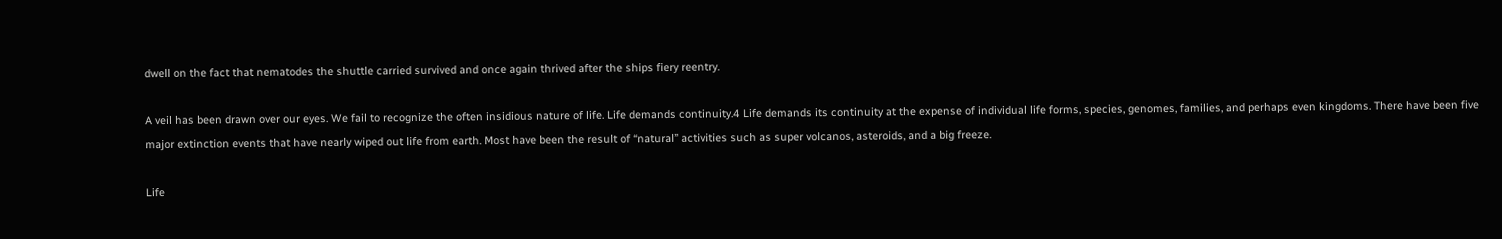dwell on the fact that nematodes the shuttle carried survived and once again thrived after the ships fiery reentry.

A veil has been drawn over our eyes. We fail to recognize the often insidious nature of life. Life demands continuity.4 Life demands its continuity at the expense of individual life forms, species, genomes, families, and perhaps even kingdoms. There have been five major extinction events that have nearly wiped out life from earth. Most have been the result of “natural” activities such as super volcanos, asteroids, and a big freeze.

Life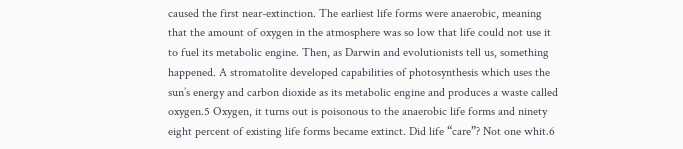caused the first near-extinction. The earliest life forms were anaerobic, meaning that the amount of oxygen in the atmosphere was so low that life could not use it to fuel its metabolic engine. Then, as Darwin and evolutionists tell us, something happened. A stromatolite developed capabilities of photosynthesis which uses the sun’s energy and carbon dioxide as its metabolic engine and produces a waste called oxygen.5 Oxygen, it turns out is poisonous to the anaerobic life forms and ninety eight percent of existing life forms became extinct. Did life “care”? Not one whit.6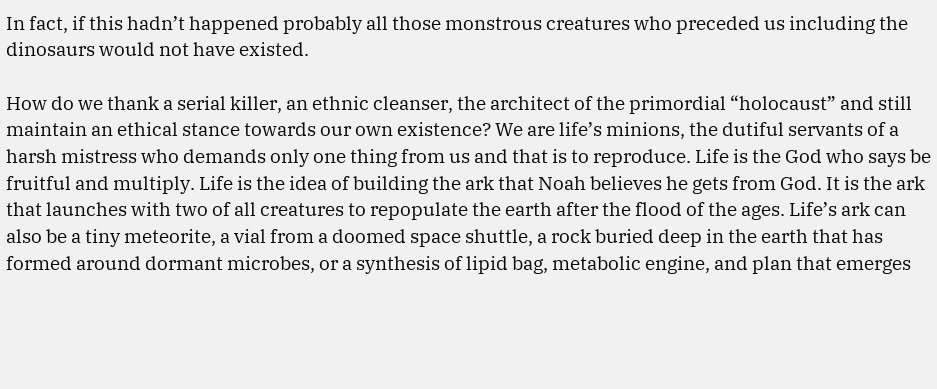In fact, if this hadn’t happened probably all those monstrous creatures who preceded us including the dinosaurs would not have existed.

How do we thank a serial killer, an ethnic cleanser, the architect of the primordial “holocaust” and still maintain an ethical stance towards our own existence? We are life’s minions, the dutiful servants of a harsh mistress who demands only one thing from us and that is to reproduce. Life is the God who says be fruitful and multiply. Life is the idea of building the ark that Noah believes he gets from God. It is the ark that launches with two of all creatures to repopulate the earth after the flood of the ages. Life’s ark can also be a tiny meteorite, a vial from a doomed space shuttle, a rock buried deep in the earth that has formed around dormant microbes, or a synthesis of lipid bag, metabolic engine, and plan that emerges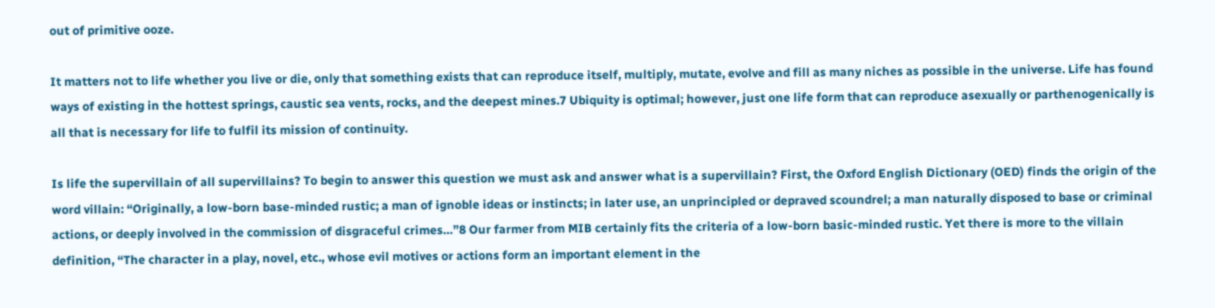out of primitive ooze.

It matters not to life whether you live or die, only that something exists that can reproduce itself, multiply, mutate, evolve and fill as many niches as possible in the universe. Life has found ways of existing in the hottest springs, caustic sea vents, rocks, and the deepest mines.7 Ubiquity is optimal; however, just one life form that can reproduce asexually or parthenogenically is all that is necessary for life to fulfil its mission of continuity.

Is life the supervillain of all supervillains? To begin to answer this question we must ask and answer what is a supervillain? First, the Oxford English Dictionary (OED) finds the origin of the word villain: “Originally, a low-born base-minded rustic; a man of ignoble ideas or instincts; in later use, an unprincipled or depraved scoundrel; a man naturally disposed to base or criminal actions, or deeply involved in the commission of disgraceful crimes…”8 Our farmer from MIB certainly fits the criteria of a low-born basic-minded rustic. Yet there is more to the villain definition, “The character in a play, novel, etc., whose evil motives or actions form an important element in the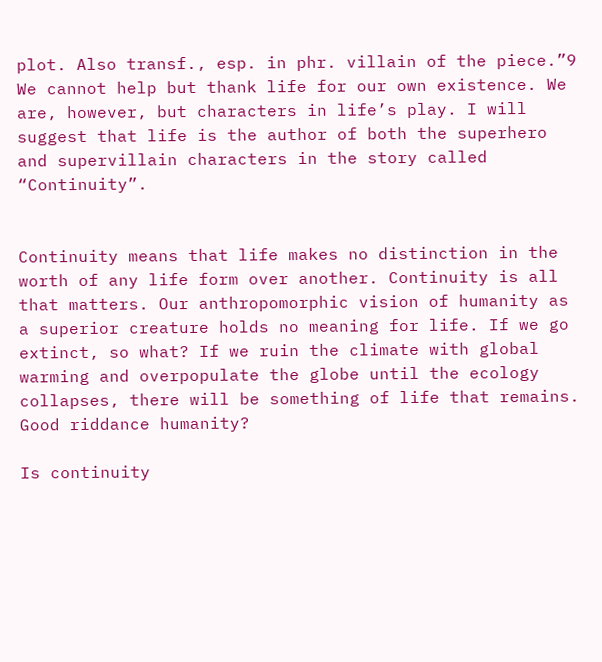plot. Also transf., esp. in phr. villain of the piece.”9 We cannot help but thank life for our own existence. We are, however, but characters in life’s play. I will suggest that life is the author of both the superhero and supervillain characters in the story called “Continuity”.


Continuity means that life makes no distinction in the worth of any life form over another. Continuity is all that matters. Our anthropomorphic vision of humanity as a superior creature holds no meaning for life. If we go extinct, so what? If we ruin the climate with global warming and overpopulate the globe until the ecology collapses, there will be something of life that remains. Good riddance humanity?

Is continuity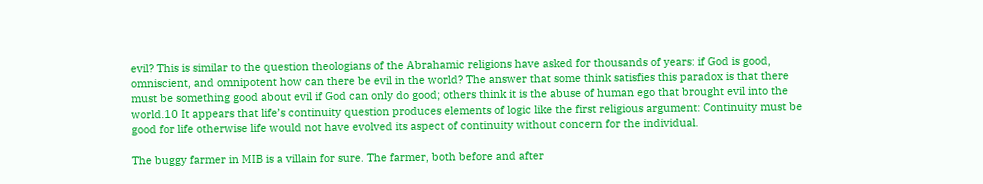evil? This is similar to the question theologians of the Abrahamic religions have asked for thousands of years: if God is good, omniscient, and omnipotent how can there be evil in the world? The answer that some think satisfies this paradox is that there must be something good about evil if God can only do good; others think it is the abuse of human ego that brought evil into the world.10 It appears that life’s continuity question produces elements of logic like the first religious argument: Continuity must be good for life otherwise life would not have evolved its aspect of continuity without concern for the individual.

The buggy farmer in MIB is a villain for sure. The farmer, both before and after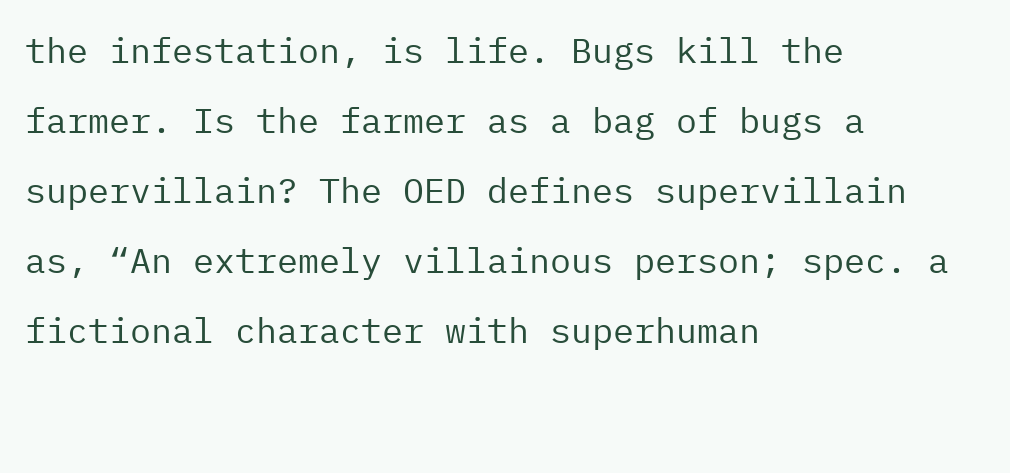the infestation, is life. Bugs kill the farmer. Is the farmer as a bag of bugs a supervillain? The OED defines supervillain as, “An extremely villainous person; spec. a fictional character with superhuman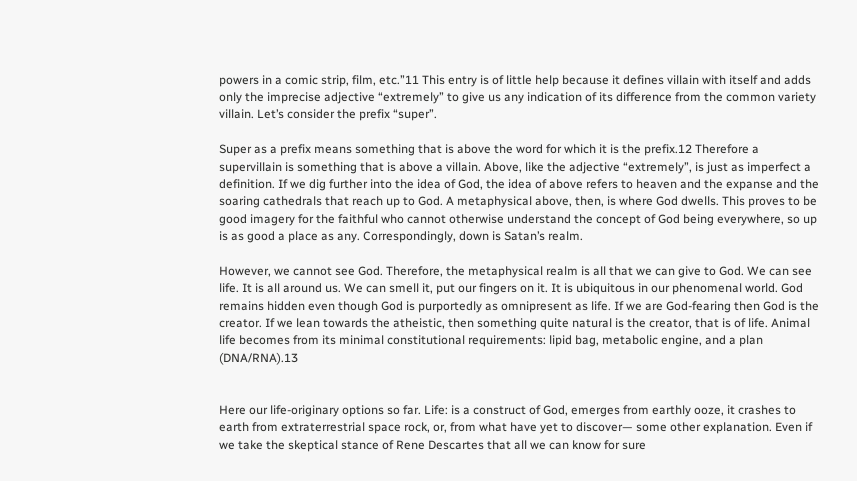powers in a comic strip, film, etc.”11 This entry is of little help because it defines villain with itself and adds only the imprecise adjective “extremely” to give us any indication of its difference from the common variety villain. Let’s consider the prefix “super”.

Super as a prefix means something that is above the word for which it is the prefix.12 Therefore a supervillain is something that is above a villain. Above, like the adjective “extremely”, is just as imperfect a definition. If we dig further into the idea of God, the idea of above refers to heaven and the expanse and the soaring cathedrals that reach up to God. A metaphysical above, then, is where God dwells. This proves to be good imagery for the faithful who cannot otherwise understand the concept of God being everywhere, so up is as good a place as any. Correspondingly, down is Satan’s realm.

However, we cannot see God. Therefore, the metaphysical realm is all that we can give to God. We can see life. It is all around us. We can smell it, put our fingers on it. It is ubiquitous in our phenomenal world. God remains hidden even though God is purportedly as omnipresent as life. If we are God-fearing then God is the creator. If we lean towards the atheistic, then something quite natural is the creator, that is of life. Animal life becomes from its minimal constitutional requirements: lipid bag, metabolic engine, and a plan (DNA/RNA).13


Here our life-originary options so far. Life: is a construct of God, emerges from earthly ooze, it crashes to earth from extraterrestrial space rock, or, from what have yet to discover— some other explanation. Even if we take the skeptical stance of Rene Descartes that all we can know for sure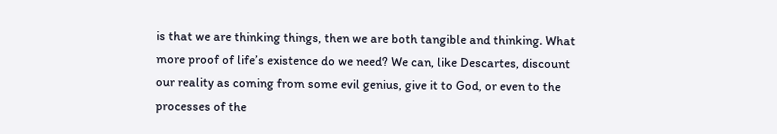is that we are thinking things, then we are both tangible and thinking. What more proof of life’s existence do we need? We can, like Descartes, discount our reality as coming from some evil genius, give it to God, or even to the processes of the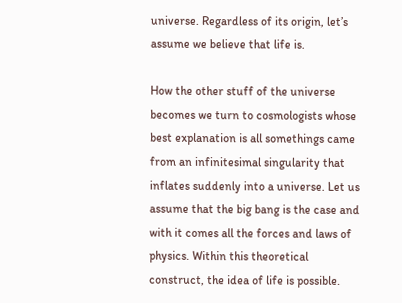universe. Regardless of its origin, let’s assume we believe that life is.

How the other stuff of the universe becomes we turn to cosmologists whose best explanation is all somethings came from an infinitesimal singularity that inflates suddenly into a universe. Let us assume that the big bang is the case and with it comes all the forces and laws of physics. Within this theoretical construct, the idea of life is possible.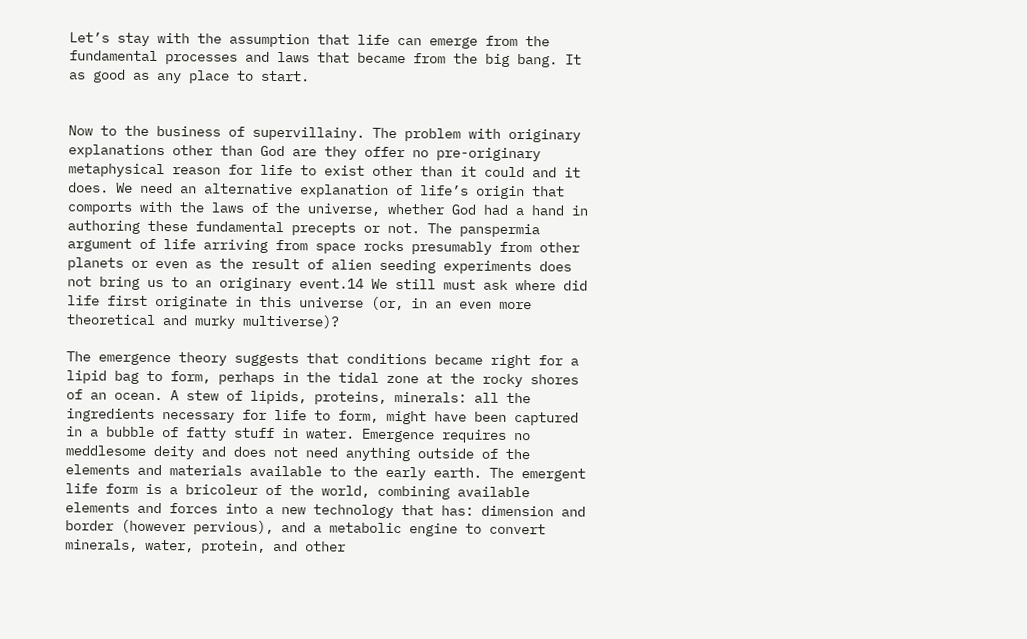Let’s stay with the assumption that life can emerge from the fundamental processes and laws that became from the big bang. It as good as any place to start.


Now to the business of supervillainy. The problem with originary explanations other than God are they offer no pre-originary metaphysical reason for life to exist other than it could and it does. We need an alternative explanation of life’s origin that comports with the laws of the universe, whether God had a hand in authoring these fundamental precepts or not. The panspermia argument of life arriving from space rocks presumably from other planets or even as the result of alien seeding experiments does not bring us to an originary event.14 We still must ask where did life first originate in this universe (or, in an even more theoretical and murky multiverse)?

The emergence theory suggests that conditions became right for a lipid bag to form, perhaps in the tidal zone at the rocky shores of an ocean. A stew of lipids, proteins, minerals: all the ingredients necessary for life to form, might have been captured in a bubble of fatty stuff in water. Emergence requires no meddlesome deity and does not need anything outside of the elements and materials available to the early earth. The emergent life form is a bricoleur of the world, combining available elements and forces into a new technology that has: dimension and border (however pervious), and a metabolic engine to convert minerals, water, protein, and other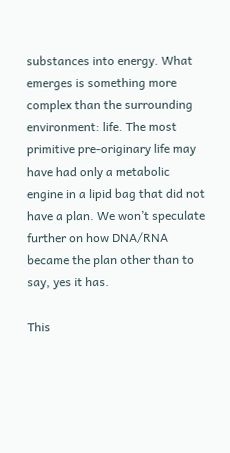substances into energy. What emerges is something more complex than the surrounding environment: life. The most primitive pre-originary life may have had only a metabolic engine in a lipid bag that did not have a plan. We won’t speculate further on how DNA/RNA became the plan other than to say, yes it has.

This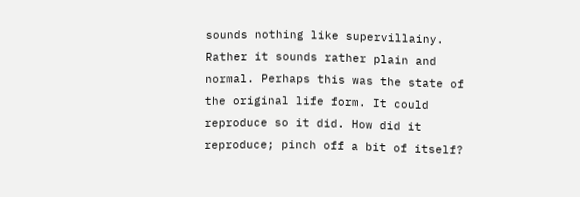sounds nothing like supervillainy. Rather it sounds rather plain and normal. Perhaps this was the state of the original life form. It could reproduce so it did. How did it reproduce; pinch off a bit of itself?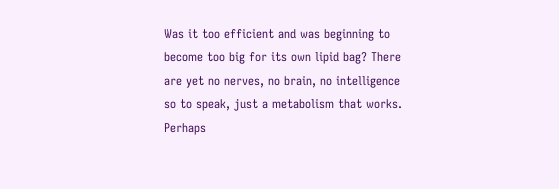Was it too efficient and was beginning to become too big for its own lipid bag? There are yet no nerves, no brain, no intelligence so to speak, just a metabolism that works. Perhaps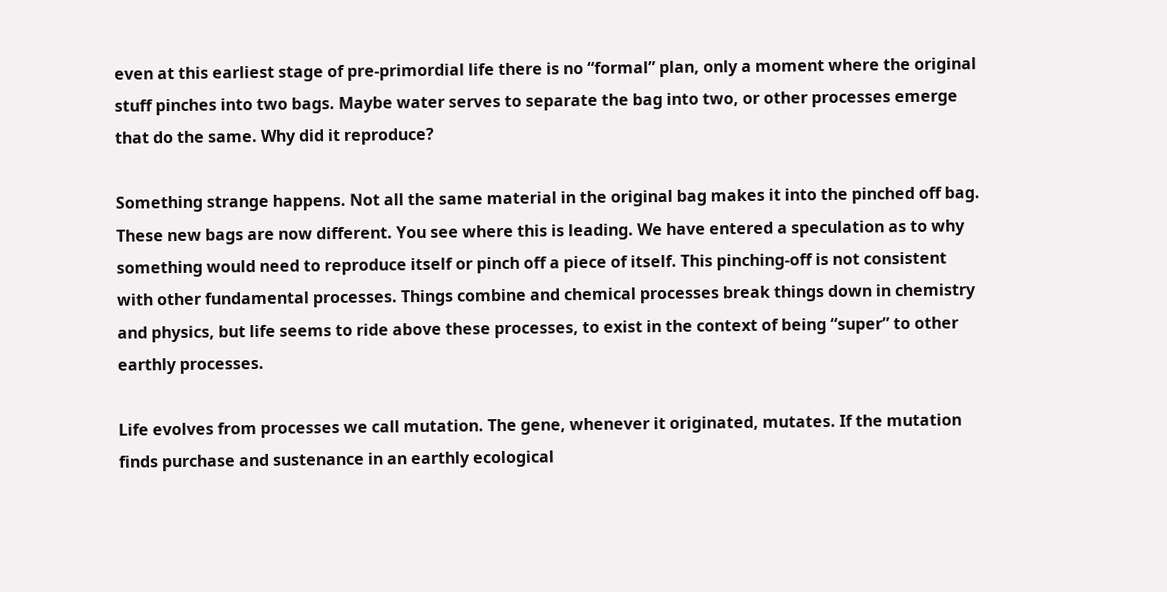even at this earliest stage of pre-primordial life there is no “formal” plan, only a moment where the original stuff pinches into two bags. Maybe water serves to separate the bag into two, or other processes emerge that do the same. Why did it reproduce?

Something strange happens. Not all the same material in the original bag makes it into the pinched off bag. These new bags are now different. You see where this is leading. We have entered a speculation as to why something would need to reproduce itself or pinch off a piece of itself. This pinching-off is not consistent with other fundamental processes. Things combine and chemical processes break things down in chemistry and physics, but life seems to ride above these processes, to exist in the context of being “super” to other earthly processes.

Life evolves from processes we call mutation. The gene, whenever it originated, mutates. If the mutation finds purchase and sustenance in an earthly ecological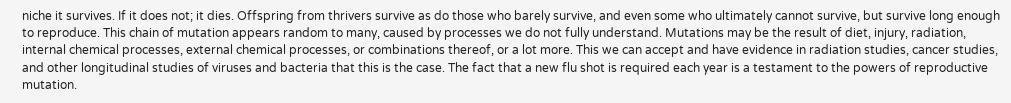niche it survives. If it does not; it dies. Offspring from thrivers survive as do those who barely survive, and even some who ultimately cannot survive, but survive long enough to reproduce. This chain of mutation appears random to many, caused by processes we do not fully understand. Mutations may be the result of diet, injury, radiation, internal chemical processes, external chemical processes, or combinations thereof, or a lot more. This we can accept and have evidence in radiation studies, cancer studies, and other longitudinal studies of viruses and bacteria that this is the case. The fact that a new flu shot is required each year is a testament to the powers of reproductive mutation.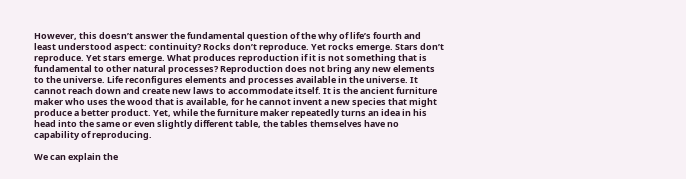However, this doesn’t answer the fundamental question of the why of life’s fourth and least understood aspect: continuity? Rocks don’t reproduce. Yet rocks emerge. Stars don’t reproduce. Yet stars emerge. What produces reproduction if it is not something that is fundamental to other natural processes? Reproduction does not bring any new elements to the universe. Life reconfigures elements and processes available in the universe. It cannot reach down and create new laws to accommodate itself. It is the ancient furniture maker who uses the wood that is available, for he cannot invent a new species that might produce a better product. Yet, while the furniture maker repeatedly turns an idea in his head into the same or even slightly different table, the tables themselves have no capability of reproducing.

We can explain the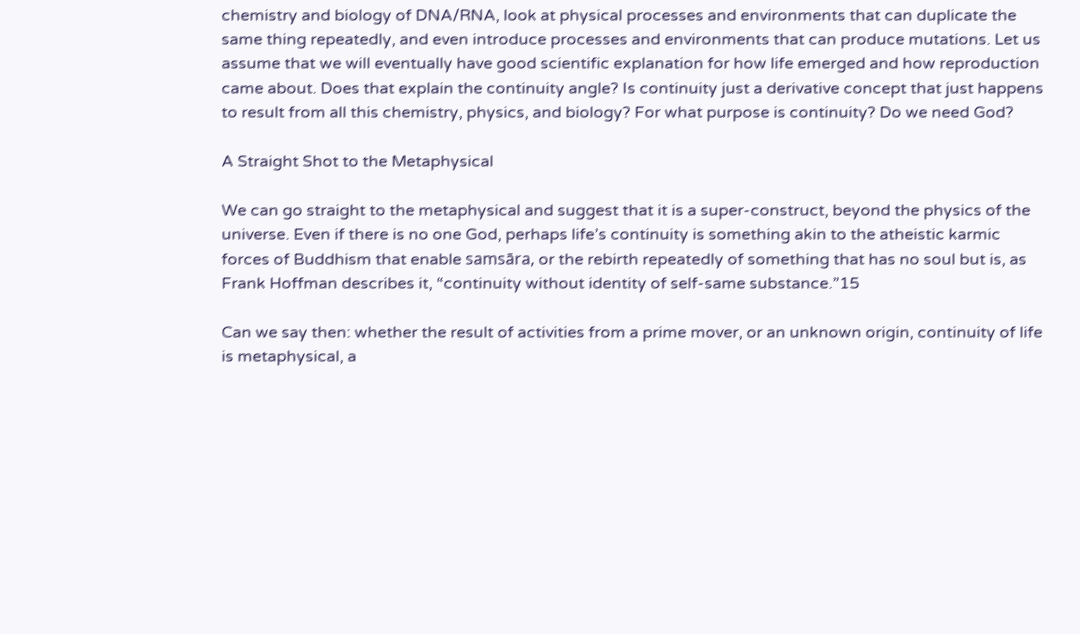chemistry and biology of DNA/RNA, look at physical processes and environments that can duplicate the same thing repeatedly, and even introduce processes and environments that can produce mutations. Let us assume that we will eventually have good scientific explanation for how life emerged and how reproduction came about. Does that explain the continuity angle? Is continuity just a derivative concept that just happens to result from all this chemistry, physics, and biology? For what purpose is continuity? Do we need God?

A Straight Shot to the Metaphysical

We can go straight to the metaphysical and suggest that it is a super-construct, beyond the physics of the universe. Even if there is no one God, perhaps life’s continuity is something akin to the atheistic karmic forces of Buddhism that enable samsāra, or the rebirth repeatedly of something that has no soul but is, as Frank Hoffman describes it, “continuity without identity of self-same substance.”15

Can we say then: whether the result of activities from a prime mover, or an unknown origin, continuity of life is metaphysical, a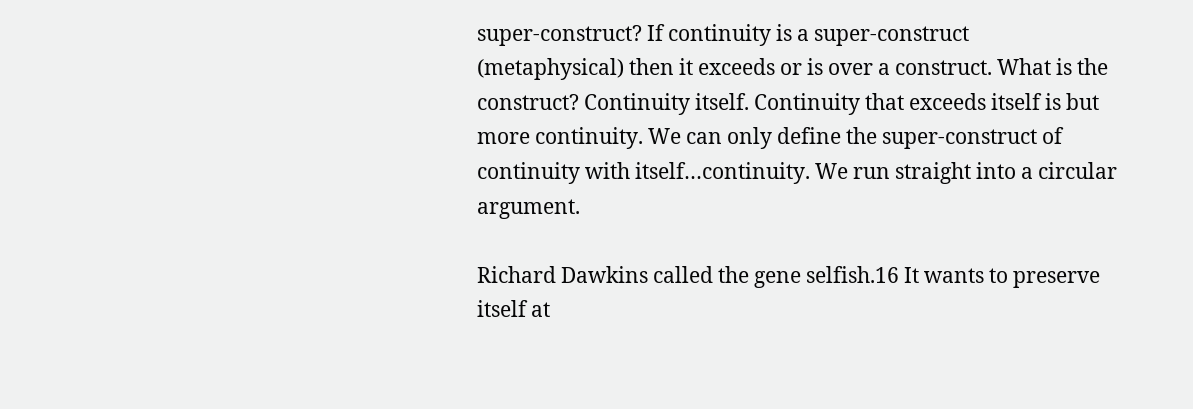super-construct? If continuity is a super-construct (metaphysical) then it exceeds or is over a construct. What is the construct? Continuity itself. Continuity that exceeds itself is but more continuity. We can only define the super-construct of continuity with itself…continuity. We run straight into a circular argument.

Richard Dawkins called the gene selfish.16 It wants to preserve itself at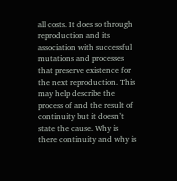all costs. It does so through reproduction and its association with successful mutations and processes that preserve existence for the next reproduction. This may help describe the process of and the result of continuity but it doesn’t state the cause. Why is there continuity and why is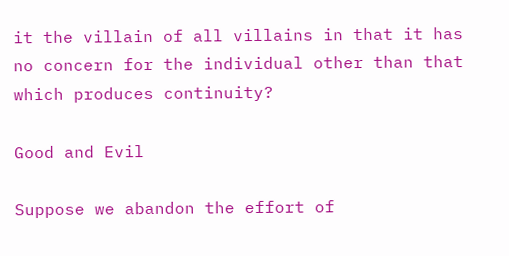it the villain of all villains in that it has no concern for the individual other than that which produces continuity?

Good and Evil

Suppose we abandon the effort of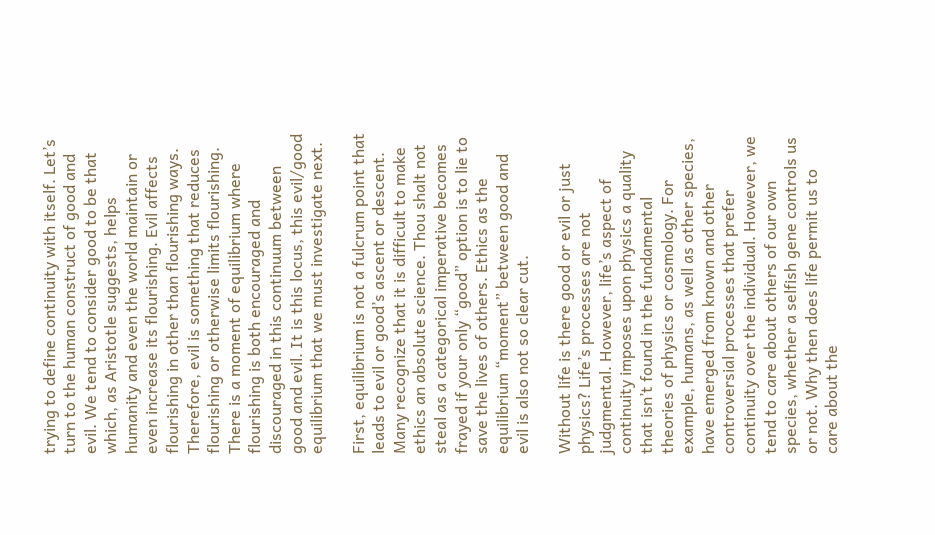trying to define continuity with itself. Let’s turn to the human construct of good and evil. We tend to consider good to be that which, as Aristotle suggests, helps humanity and even the world maintain or even increase its flourishing. Evil affects flourishing in other than flourishing ways. Therefore, evil is something that reduces flourishing or otherwise limits flourishing. There is a moment of equilibrium where flourishing is both encouraged and discouraged in this continuum between good and evil. It is this locus, this evil/good equilibrium that we must investigate next.

First, equilibrium is not a fulcrum point that leads to evil or good’s ascent or descent. Many recognize that it is difficult to make ethics an absolute science. Thou shalt not steal as a categorical imperative becomes frayed if your only “good” option is to lie to save the lives of others. Ethics as the equilibrium “moment” between good and evil is also not so clear cut.

Without life is there good or evil or just physics? Life’s processes are not judgmental. However, life’s aspect of continuity imposes upon physics a quality that isn’t found in the fundamental theories of physics or cosmology. For example, humans, as well as other species, have emerged from known and other controversial processes that prefer continuity over the individual. However, we tend to care about others of our own species, whether a selfish gene controls us or not. Why then does life permit us to care about the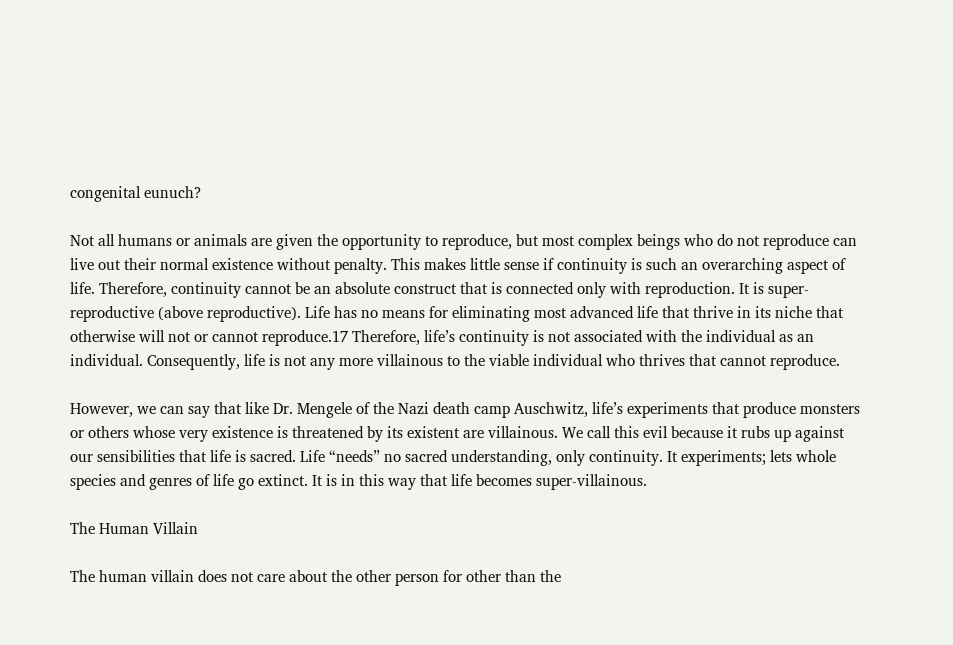congenital eunuch?

Not all humans or animals are given the opportunity to reproduce, but most complex beings who do not reproduce can live out their normal existence without penalty. This makes little sense if continuity is such an overarching aspect of life. Therefore, continuity cannot be an absolute construct that is connected only with reproduction. It is super-reproductive (above reproductive). Life has no means for eliminating most advanced life that thrive in its niche that otherwise will not or cannot reproduce.17 Therefore, life’s continuity is not associated with the individual as an individual. Consequently, life is not any more villainous to the viable individual who thrives that cannot reproduce.

However, we can say that like Dr. Mengele of the Nazi death camp Auschwitz, life’s experiments that produce monsters or others whose very existence is threatened by its existent are villainous. We call this evil because it rubs up against our sensibilities that life is sacred. Life “needs” no sacred understanding, only continuity. It experiments; lets whole species and genres of life go extinct. It is in this way that life becomes super-villainous.

The Human Villain

The human villain does not care about the other person for other than the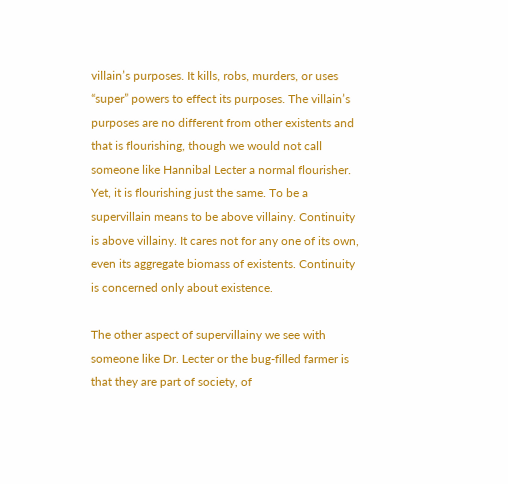villain’s purposes. It kills, robs, murders, or uses “super” powers to effect its purposes. The villain’s purposes are no different from other existents and that is flourishing, though we would not call someone like Hannibal Lecter a normal flourisher. Yet, it is flourishing just the same. To be a supervillain means to be above villainy. Continuity is above villainy. It cares not for any one of its own, even its aggregate biomass of existents. Continuity is concerned only about existence.

The other aspect of supervillainy we see with someone like Dr. Lecter or the bug-filled farmer is that they are part of society, of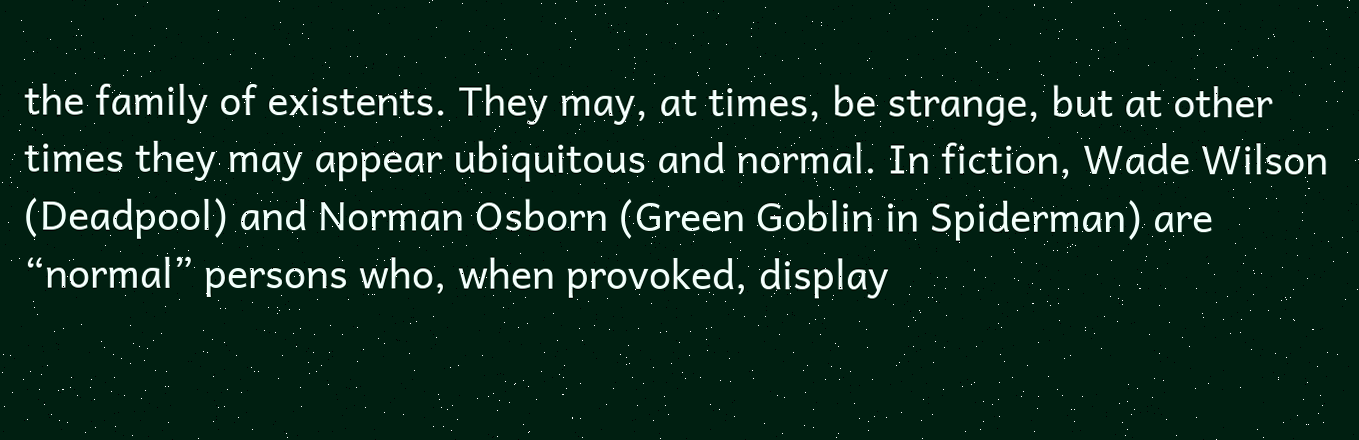the family of existents. They may, at times, be strange, but at other times they may appear ubiquitous and normal. In fiction, Wade Wilson (Deadpool) and Norman Osborn (Green Goblin in Spiderman) are “normal” persons who, when provoked, display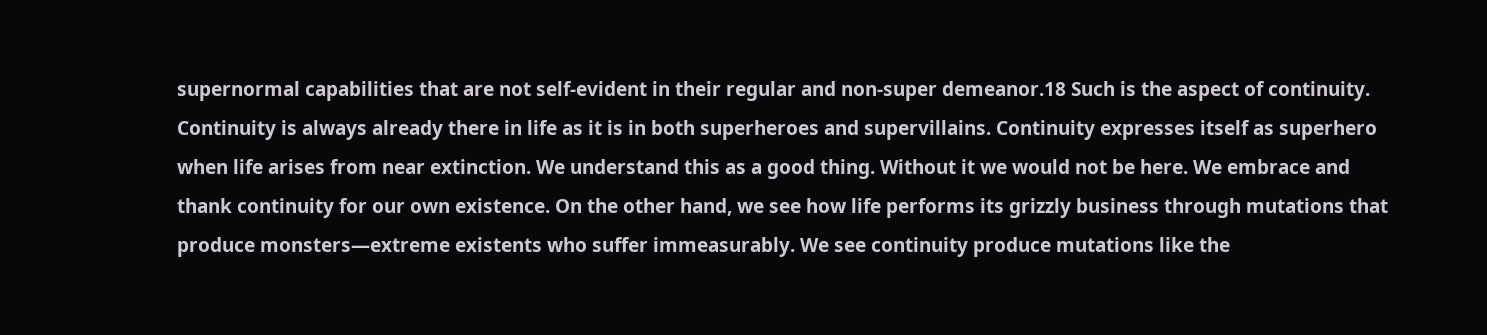supernormal capabilities that are not self-evident in their regular and non-super demeanor.18 Such is the aspect of continuity. Continuity is always already there in life as it is in both superheroes and supervillains. Continuity expresses itself as superhero when life arises from near extinction. We understand this as a good thing. Without it we would not be here. We embrace and thank continuity for our own existence. On the other hand, we see how life performs its grizzly business through mutations that produce monsters—extreme existents who suffer immeasurably. We see continuity produce mutations like the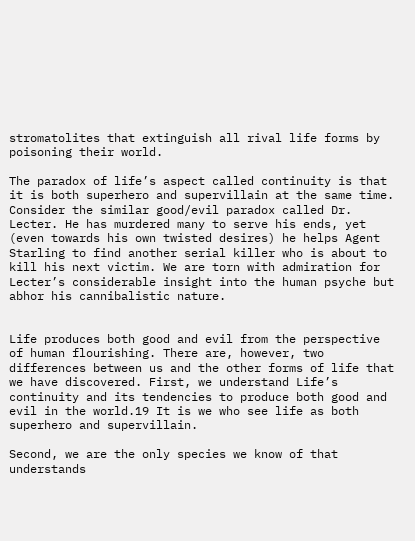stromatolites that extinguish all rival life forms by poisoning their world.

The paradox of life’s aspect called continuity is that it is both superhero and supervillain at the same time. Consider the similar good/evil paradox called Dr. Lecter. He has murdered many to serve his ends, yet (even towards his own twisted desires) he helps Agent Starling to find another serial killer who is about to kill his next victim. We are torn with admiration for Lecter’s considerable insight into the human psyche but abhor his cannibalistic nature.


Life produces both good and evil from the perspective of human flourishing. There are, however, two differences between us and the other forms of life that we have discovered. First, we understand Life’s continuity and its tendencies to produce both good and evil in the world.19 It is we who see life as both superhero and supervillain.

Second, we are the only species we know of that understands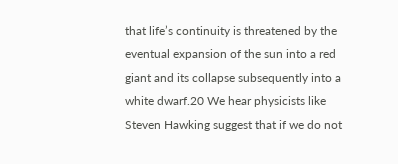that life’s continuity is threatened by the eventual expansion of the sun into a red giant and its collapse subsequently into a white dwarf.20 We hear physicists like Steven Hawking suggest that if we do not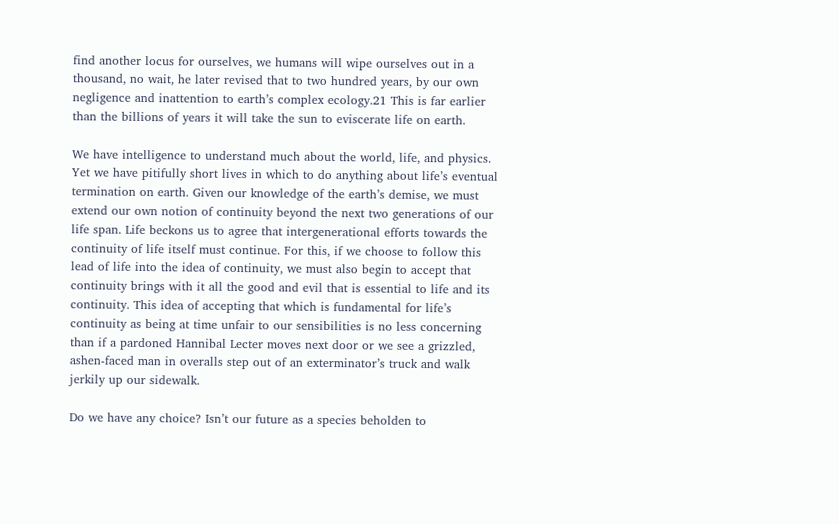find another locus for ourselves, we humans will wipe ourselves out in a thousand, no wait, he later revised that to two hundred years, by our own negligence and inattention to earth’s complex ecology.21 This is far earlier than the billions of years it will take the sun to eviscerate life on earth.

We have intelligence to understand much about the world, life, and physics. Yet we have pitifully short lives in which to do anything about life’s eventual termination on earth. Given our knowledge of the earth’s demise, we must extend our own notion of continuity beyond the next two generations of our life span. Life beckons us to agree that intergenerational efforts towards the continuity of life itself must continue. For this, if we choose to follow this lead of life into the idea of continuity, we must also begin to accept that continuity brings with it all the good and evil that is essential to life and its continuity. This idea of accepting that which is fundamental for life’s continuity as being at time unfair to our sensibilities is no less concerning than if a pardoned Hannibal Lecter moves next door or we see a grizzled, ashen-faced man in overalls step out of an exterminator’s truck and walk jerkily up our sidewalk.

Do we have any choice? Isn’t our future as a species beholden to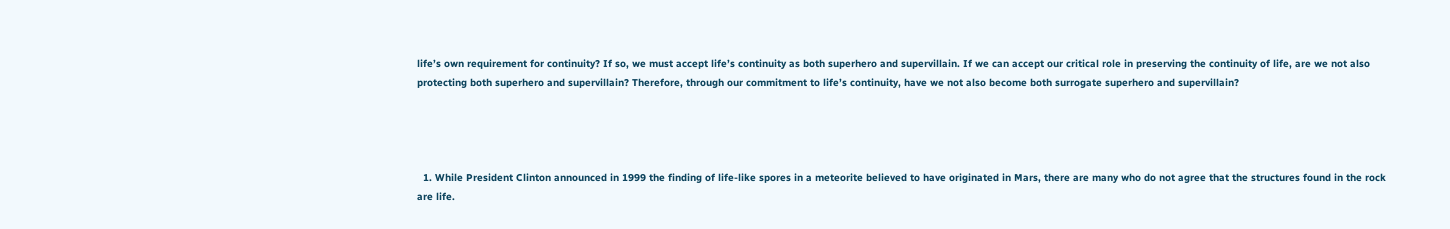life’s own requirement for continuity? If so, we must accept life’s continuity as both superhero and supervillain. If we can accept our critical role in preserving the continuity of life, are we not also protecting both superhero and supervillain? Therefore, through our commitment to life’s continuity, have we not also become both surrogate superhero and supervillain?




  1. While President Clinton announced in 1999 the finding of life-like spores in a meteorite believed to have originated in Mars, there are many who do not agree that the structures found in the rock are life.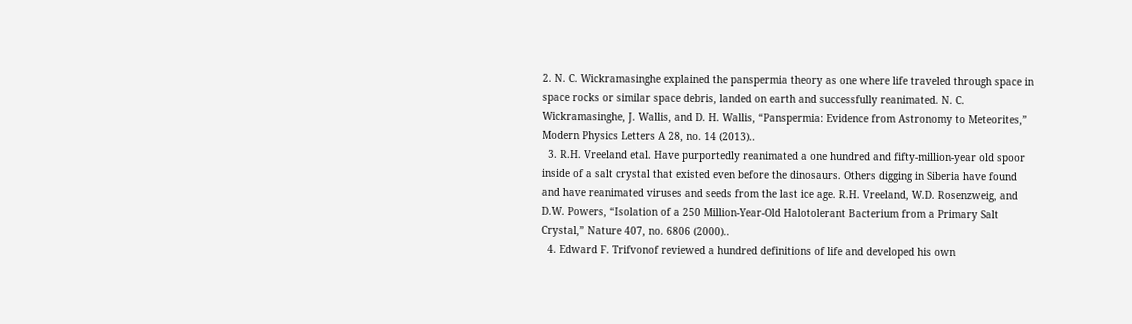2. N. C. Wickramasinghe explained the panspermia theory as one where life traveled through space in space rocks or similar space debris, landed on earth and successfully reanimated. N. C. Wickramasinghe, J. Wallis, and D. H. Wallis, “Panspermia: Evidence from Astronomy to Meteorites,” Modern Physics Letters A 28, no. 14 (2013)..
  3. R.H. Vreeland etal. Have purportedly reanimated a one hundred and fifty-million-year old spoor inside of a salt crystal that existed even before the dinosaurs. Others digging in Siberia have found and have reanimated viruses and seeds from the last ice age. R.H. Vreeland, W.D. Rosenzweig, and D.W. Powers, “Isolation of a 250 Million-Year-Old Halotolerant Bacterium from a Primary Salt Crystal,” Nature 407, no. 6806 (2000)..
  4. Edward F. Trifvonof reviewed a hundred definitions of life and developed his own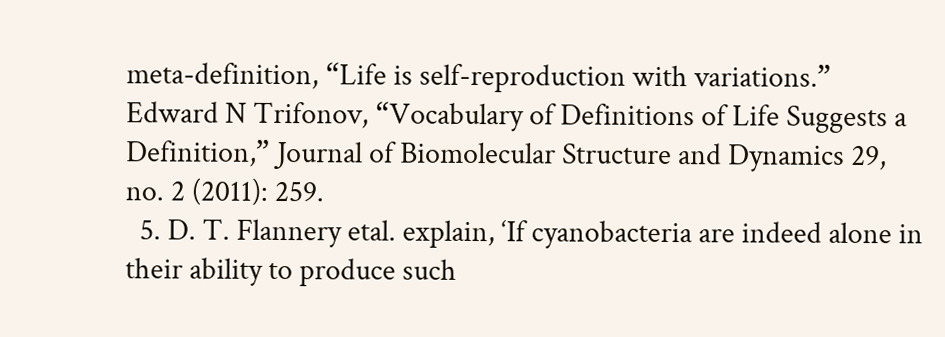meta-definition, “Life is self-reproduction with variations.” Edward N Trifonov, “Vocabulary of Definitions of Life Suggests a Definition,” Journal of Biomolecular Structure and Dynamics 29, no. 2 (2011): 259.
  5. D. T. Flannery etal. explain, ‘If cyanobacteria are indeed alone in their ability to produce such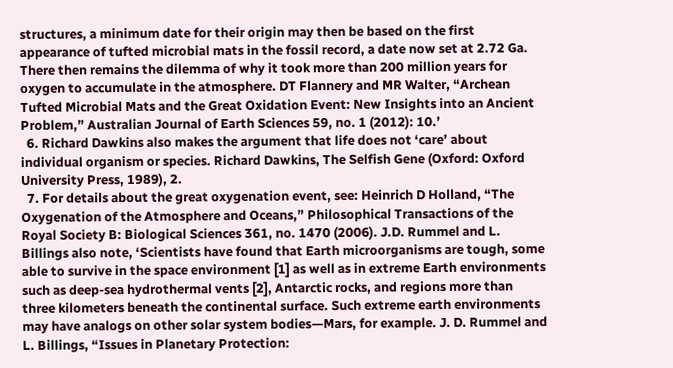structures, a minimum date for their origin may then be based on the first appearance of tufted microbial mats in the fossil record, a date now set at 2.72 Ga. There then remains the dilemma of why it took more than 200 million years for oxygen to accumulate in the atmosphere. DT Flannery and MR Walter, “Archean Tufted Microbial Mats and the Great Oxidation Event: New Insights into an Ancient Problem,” Australian Journal of Earth Sciences 59, no. 1 (2012): 10.’
  6. Richard Dawkins also makes the argument that life does not ‘care’ about individual organism or species. Richard Dawkins, The Selfish Gene (Oxford: Oxford University Press, 1989), 2.
  7. For details about the great oxygenation event, see: Heinrich D Holland, “The Oxygenation of the Atmosphere and Oceans,” Philosophical Transactions of the Royal Society B: Biological Sciences 361, no. 1470 (2006). J.D. Rummel and L. Billings also note, ‘Scientists have found that Earth microorganisms are tough, some able to survive in the space environment [1] as well as in extreme Earth environments such as deep-sea hydrothermal vents [2], Antarctic rocks, and regions more than three kilometers beneath the continental surface. Such extreme earth environments may have analogs on other solar system bodies—Mars, for example. J. D. Rummel and L. Billings, “Issues in Planetary Protection: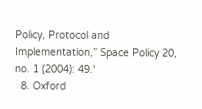Policy, Protocol and Implementation,” Space Policy 20, no. 1 (2004): 49.‘
  8. Oxford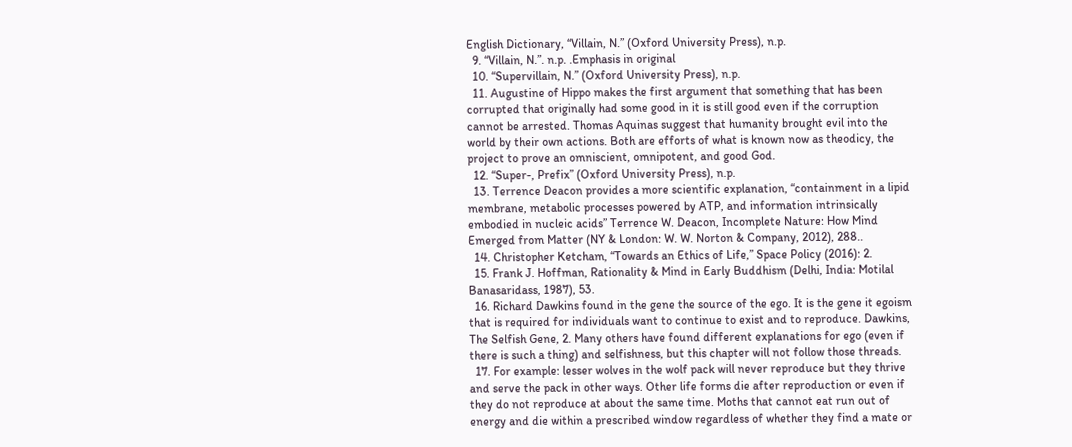English Dictionary, “Villain, N.” (Oxford University Press), n.p.
  9. “Villain, N.”. n.p. .Emphasis in original
  10. “Supervillain, N.” (Oxford University Press), n.p.
  11. Augustine of Hippo makes the first argument that something that has been corrupted that originally had some good in it is still good even if the corruption cannot be arrested. Thomas Aquinas suggest that humanity brought evil into the world by their own actions. Both are efforts of what is known now as theodicy, the project to prove an omniscient, omnipotent, and good God.
  12. “Super-, Prefix” (Oxford University Press), n.p.
  13. Terrence Deacon provides a more scientific explanation, “containment in a lipid membrane, metabolic processes powered by ATP, and information intrinsically embodied in nucleic acids” Terrence W. Deacon, Incomplete Nature: How Mind Emerged from Matter (NY & London: W. W. Norton & Company, 2012), 288..
  14. Christopher Ketcham, “Towards an Ethics of Life,” Space Policy (2016): 2.
  15. Frank J. Hoffman, Rationality & Mind in Early Buddhism (Delhi, India: Motilal Banasaridass, 1987), 53.
  16. Richard Dawkins found in the gene the source of the ego. It is the gene it egoism that is required for individuals want to continue to exist and to reproduce. Dawkins, The Selfish Gene, 2. Many others have found different explanations for ego (even if there is such a thing) and selfishness, but this chapter will not follow those threads.
  17. For example: lesser wolves in the wolf pack will never reproduce but they thrive and serve the pack in other ways. Other life forms die after reproduction or even if they do not reproduce at about the same time. Moths that cannot eat run out of energy and die within a prescribed window regardless of whether they find a mate or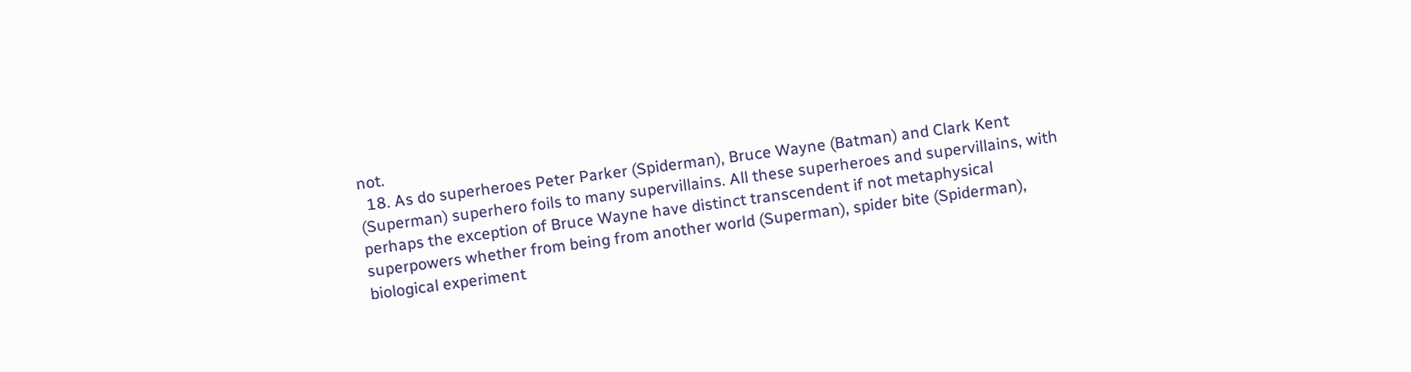not.
  18. As do superheroes Peter Parker (Spiderman), Bruce Wayne (Batman) and Clark Kent (Superman) superhero foils to many supervillains. All these superheroes and supervillains, with perhaps the exception of Bruce Wayne have distinct transcendent if not metaphysical superpowers whether from being from another world (Superman), spider bite (Spiderman), biological experiment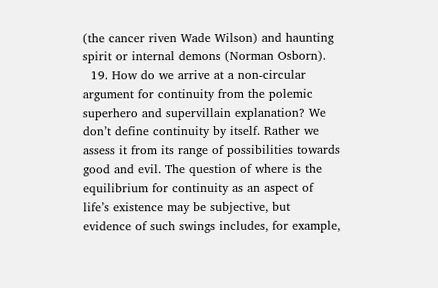(the cancer riven Wade Wilson) and haunting spirit or internal demons (Norman Osborn).
  19. How do we arrive at a non-circular argument for continuity from the polemic superhero and supervillain explanation? We don’t define continuity by itself. Rather we assess it from its range of possibilities towards good and evil. The question of where is the equilibrium for continuity as an aspect of life’s existence may be subjective, but evidence of such swings includes, for example,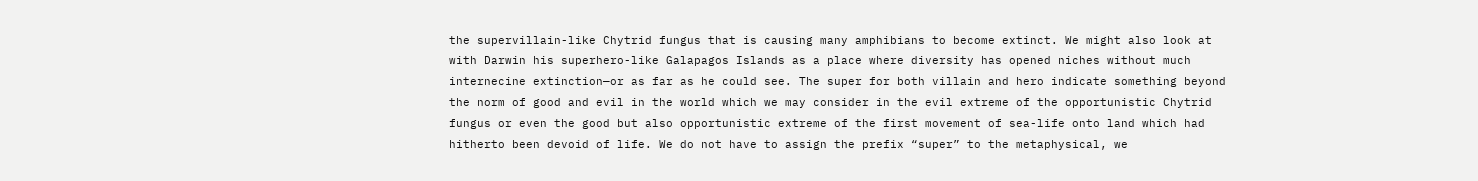the supervillain-like Chytrid fungus that is causing many amphibians to become extinct. We might also look at with Darwin his superhero-like Galapagos Islands as a place where diversity has opened niches without much internecine extinction—or as far as he could see. The super for both villain and hero indicate something beyond the norm of good and evil in the world which we may consider in the evil extreme of the opportunistic Chytrid fungus or even the good but also opportunistic extreme of the first movement of sea-life onto land which had hitherto been devoid of life. We do not have to assign the prefix “super” to the metaphysical, we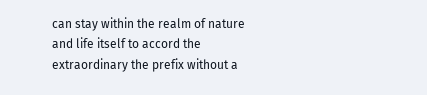can stay within the realm of nature and life itself to accord the extraordinary the prefix without a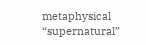metaphysical “supernatural”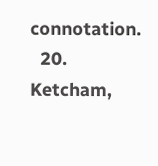connotation.
  20. Ketcham,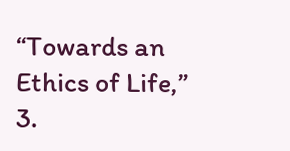“Towards an Ethics of Life,” 3.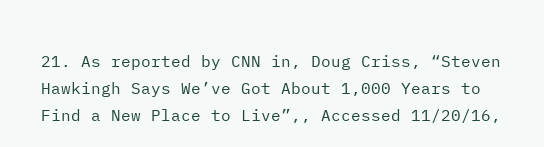21. As reported by CNN in, Doug Criss, “Steven Hawkingh Says We’ve Got About 1,000 Years to Find a New Place to Live”,, Accessed 11/20/16,